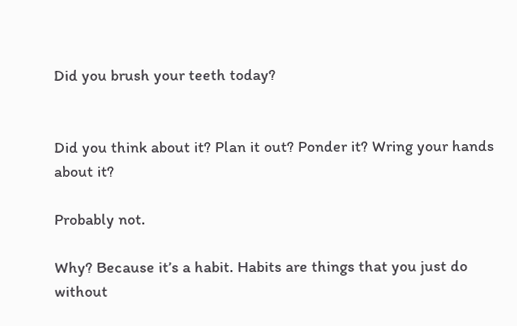Did you brush your teeth today?


Did you think about it? Plan it out? Ponder it? Wring your hands about it?

Probably not.

Why? Because it’s a habit. Habits are things that you just do without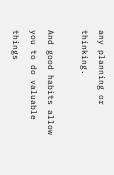any planning or thinking.

And good habits allow you to do valuable things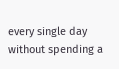every single day without spending a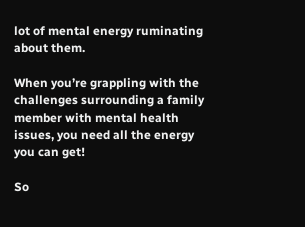lot of mental energy ruminating about them.

When you’re grappling with the challenges surrounding a family member with mental health issues, you need all the energy you can get!

So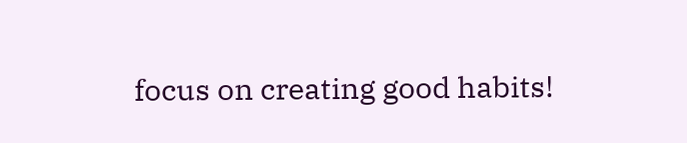focus on creating good habits!